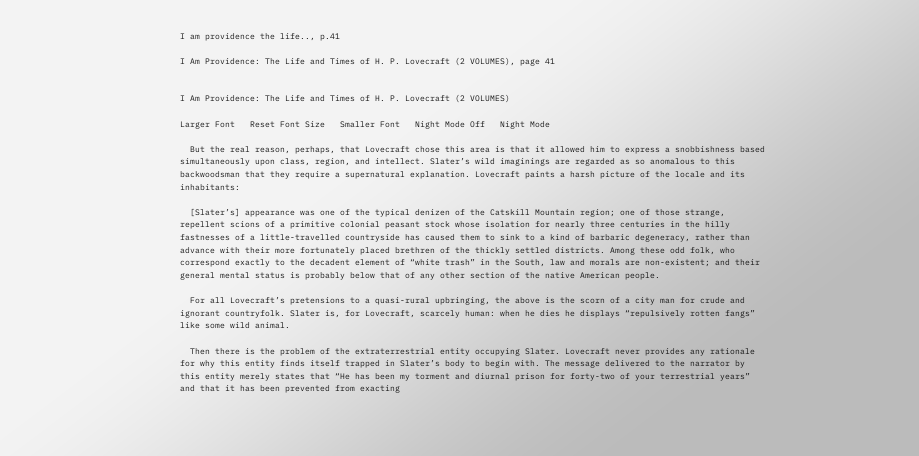I am providence the life.., p.41

I Am Providence: The Life and Times of H. P. Lovecraft (2 VOLUMES), page 41


I Am Providence: The Life and Times of H. P. Lovecraft (2 VOLUMES)

Larger Font   Reset Font Size   Smaller Font   Night Mode Off   Night Mode

  But the real reason, perhaps, that Lovecraft chose this area is that it allowed him to express a snobbishness based simultaneously upon class, region, and intellect. Slater’s wild imaginings are regarded as so anomalous to this backwoodsman that they require a supernatural explanation. Lovecraft paints a harsh picture of the locale and its inhabitants:

  [Slater’s] appearance was one of the typical denizen of the Catskill Mountain region; one of those strange, repellent scions of a primitive colonial peasant stock whose isolation for nearly three centuries in the hilly fastnesses of a little-travelled countryside has caused them to sink to a kind of barbaric degeneracy, rather than advance with their more fortunately placed brethren of the thickly settled districts. Among these odd folk, who correspond exactly to the decadent element of “white trash” in the South, law and morals are non-existent; and their general mental status is probably below that of any other section of the native American people.

  For all Lovecraft’s pretensions to a quasi-rural upbringing, the above is the scorn of a city man for crude and ignorant countryfolk. Slater is, for Lovecraft, scarcely human: when he dies he displays “repulsively rotten fangs” like some wild animal.

  Then there is the problem of the extraterrestrial entity occupying Slater. Lovecraft never provides any rationale for why this entity finds itself trapped in Slater’s body to begin with. The message delivered to the narrator by this entity merely states that “He has been my torment and diurnal prison for forty-two of your terrestrial years” and that it has been prevented from exacting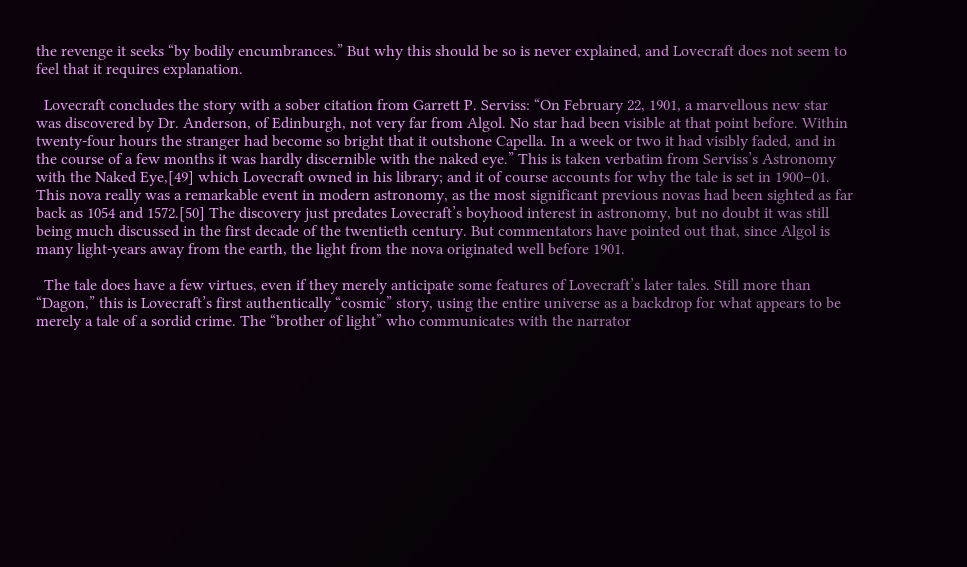the revenge it seeks “by bodily encumbrances.” But why this should be so is never explained, and Lovecraft does not seem to feel that it requires explanation.

  Lovecraft concludes the story with a sober citation from Garrett P. Serviss: “On February 22, 1901, a marvellous new star was discovered by Dr. Anderson, of Edinburgh, not very far from Algol. No star had been visible at that point before. Within twenty-four hours the stranger had become so bright that it outshone Capella. In a week or two it had visibly faded, and in the course of a few months it was hardly discernible with the naked eye.” This is taken verbatim from Serviss’s Astronomy with the Naked Eye,[49] which Lovecraft owned in his library; and it of course accounts for why the tale is set in 1900–01. This nova really was a remarkable event in modern astronomy, as the most significant previous novas had been sighted as far back as 1054 and 1572.[50] The discovery just predates Lovecraft’s boyhood interest in astronomy, but no doubt it was still being much discussed in the first decade of the twentieth century. But commentators have pointed out that, since Algol is many light-years away from the earth, the light from the nova originated well before 1901.

  The tale does have a few virtues, even if they merely anticipate some features of Lovecraft’s later tales. Still more than “Dagon,” this is Lovecraft’s first authentically “cosmic” story, using the entire universe as a backdrop for what appears to be merely a tale of a sordid crime. The “brother of light” who communicates with the narrator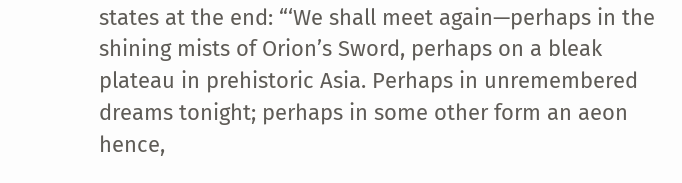states at the end: “‘We shall meet again—perhaps in the shining mists of Orion’s Sword, perhaps on a bleak plateau in prehistoric Asia. Perhaps in unremembered dreams tonight; perhaps in some other form an aeon hence,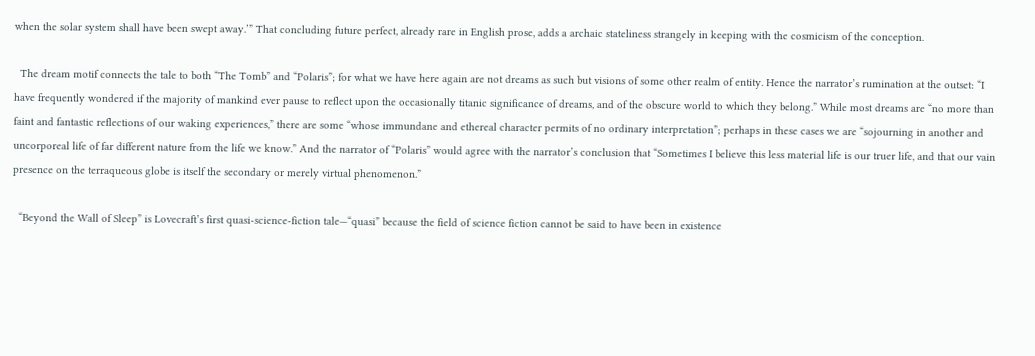when the solar system shall have been swept away.’” That concluding future perfect, already rare in English prose, adds a archaic stateliness strangely in keeping with the cosmicism of the conception.

  The dream motif connects the tale to both “The Tomb” and “Polaris”; for what we have here again are not dreams as such but visions of some other realm of entity. Hence the narrator’s rumination at the outset: “I have frequently wondered if the majority of mankind ever pause to reflect upon the occasionally titanic significance of dreams, and of the obscure world to which they belong.” While most dreams are “no more than faint and fantastic reflections of our waking experiences,” there are some “whose immundane and ethereal character permits of no ordinary interpretation”; perhaps in these cases we are “sojourning in another and uncorporeal life of far different nature from the life we know.” And the narrator of “Polaris” would agree with the narrator’s conclusion that “Sometimes I believe this less material life is our truer life, and that our vain presence on the terraqueous globe is itself the secondary or merely virtual phenomenon.”

  “Beyond the Wall of Sleep” is Lovecraft’s first quasi-science-fiction tale—“quasi” because the field of science fiction cannot be said to have been in existence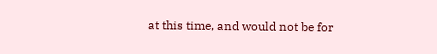at this time, and would not be for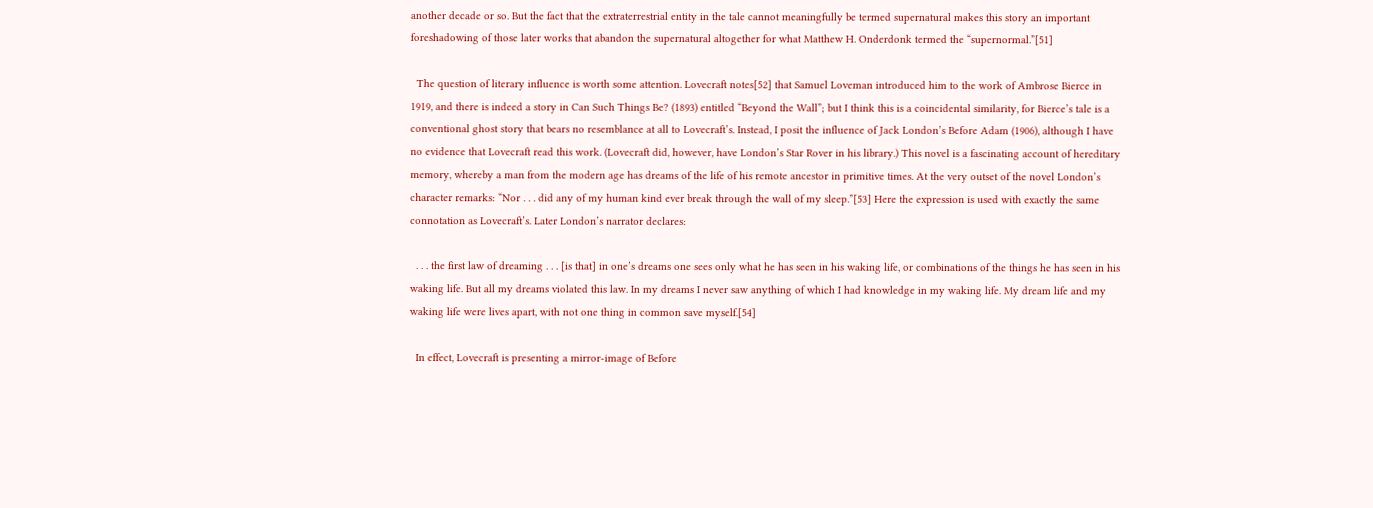another decade or so. But the fact that the extraterrestrial entity in the tale cannot meaningfully be termed supernatural makes this story an important foreshadowing of those later works that abandon the supernatural altogether for what Matthew H. Onderdonk termed the “supernormal.”[51]

  The question of literary influence is worth some attention. Lovecraft notes[52] that Samuel Loveman introduced him to the work of Ambrose Bierce in 1919, and there is indeed a story in Can Such Things Be? (1893) entitled “Beyond the Wall”; but I think this is a coincidental similarity, for Bierce’s tale is a conventional ghost story that bears no resemblance at all to Lovecraft’s. Instead, I posit the influence of Jack London’s Before Adam (1906), although I have no evidence that Lovecraft read this work. (Lovecraft did, however, have London’s Star Rover in his library.) This novel is a fascinating account of hereditary memory, whereby a man from the modern age has dreams of the life of his remote ancestor in primitive times. At the very outset of the novel London’s character remarks: “Nor . . . did any of my human kind ever break through the wall of my sleep.”[53] Here the expression is used with exactly the same connotation as Lovecraft’s. Later London’s narrator declares:

  . . . the first law of dreaming . . . [is that] in one’s dreams one sees only what he has seen in his waking life, or combinations of the things he has seen in his waking life. But all my dreams violated this law. In my dreams I never saw anything of which I had knowledge in my waking life. My dream life and my waking life were lives apart, with not one thing in common save myself.[54]

  In effect, Lovecraft is presenting a mirror-image of Before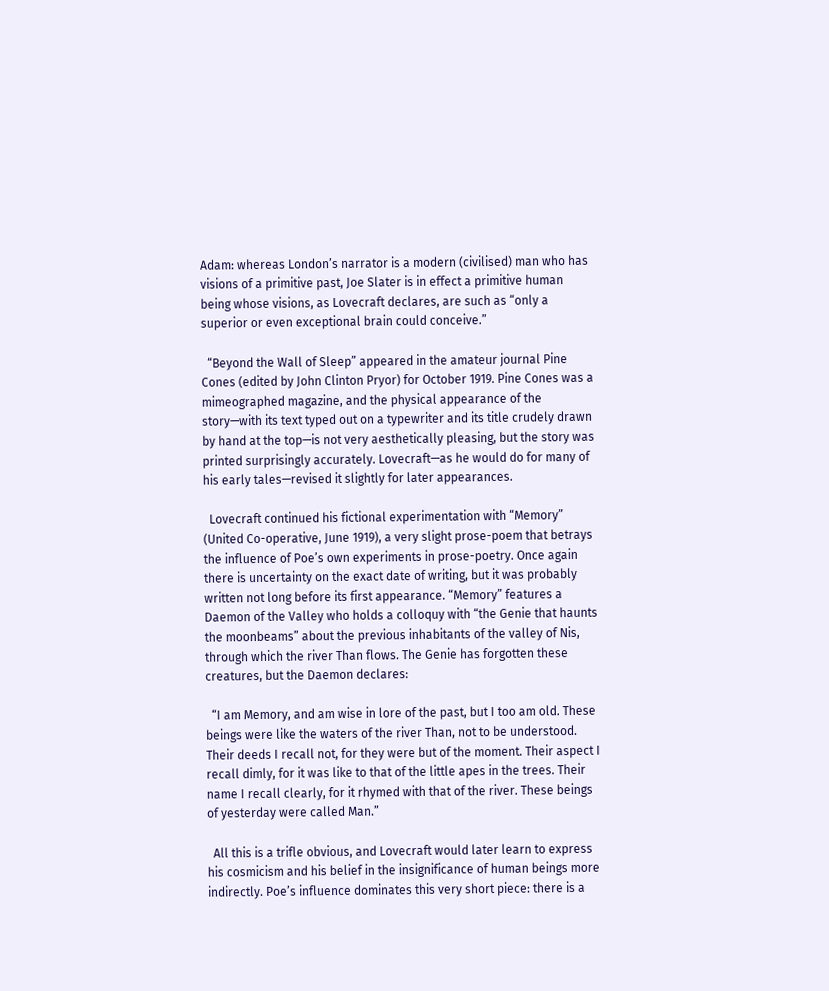Adam: whereas London’s narrator is a modern (civilised) man who has visions of a primitive past, Joe Slater is in effect a primitive human being whose visions, as Lovecraft declares, are such as “only a superior or even exceptional brain could conceive.”

  “Beyond the Wall of Sleep” appeared in the amateur journal Pine Cones (edited by John Clinton Pryor) for October 1919. Pine Cones was a mimeographed magazine, and the physical appearance of the story—with its text typed out on a typewriter and its title crudely drawn by hand at the top—is not very aesthetically pleasing, but the story was printed surprisingly accurately. Lovecraft—as he would do for many of his early tales—revised it slightly for later appearances.

  Lovecraft continued his fictional experimentation with “Memory” (United Co-operative, June 1919), a very slight prose-poem that betrays the influence of Poe’s own experiments in prose-poetry. Once again there is uncertainty on the exact date of writing, but it was probably written not long before its first appearance. “Memory” features a Daemon of the Valley who holds a colloquy with “the Genie that haunts the moonbeams” about the previous inhabitants of the valley of Nis, through which the river Than flows. The Genie has forgotten these creatures, but the Daemon declares:

  “I am Memory, and am wise in lore of the past, but I too am old. These beings were like the waters of the river Than, not to be understood. Their deeds I recall not, for they were but of the moment. Their aspect I recall dimly, for it was like to that of the little apes in the trees. Their name I recall clearly, for it rhymed with that of the river. These beings of yesterday were called Man.”

  All this is a trifle obvious, and Lovecraft would later learn to express his cosmicism and his belief in the insignificance of human beings more indirectly. Poe’s influence dominates this very short piece: there is a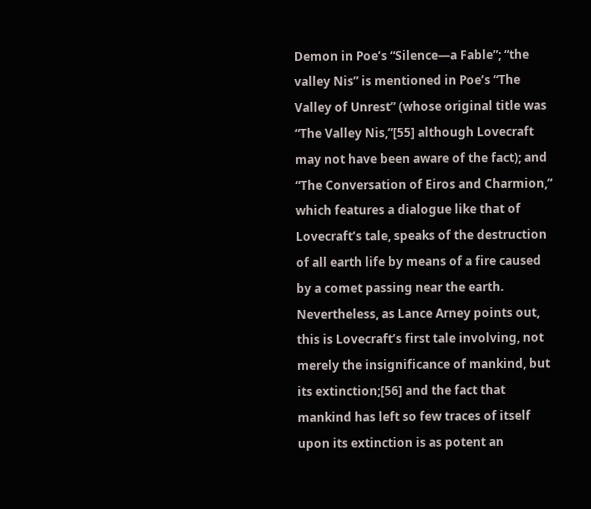Demon in Poe’s “Silence—a Fable”; “the valley Nis” is mentioned in Poe’s “The
Valley of Unrest” (whose original title was “The Valley Nis,”[55] although Lovecraft may not have been aware of the fact); and “The Conversation of Eiros and Charmion,” which features a dialogue like that of Lovecraft’s tale, speaks of the destruction of all earth life by means of a fire caused by a comet passing near the earth. Nevertheless, as Lance Arney points out, this is Lovecraft’s first tale involving, not merely the insignificance of mankind, but its extinction;[56] and the fact that mankind has left so few traces of itself upon its extinction is as potent an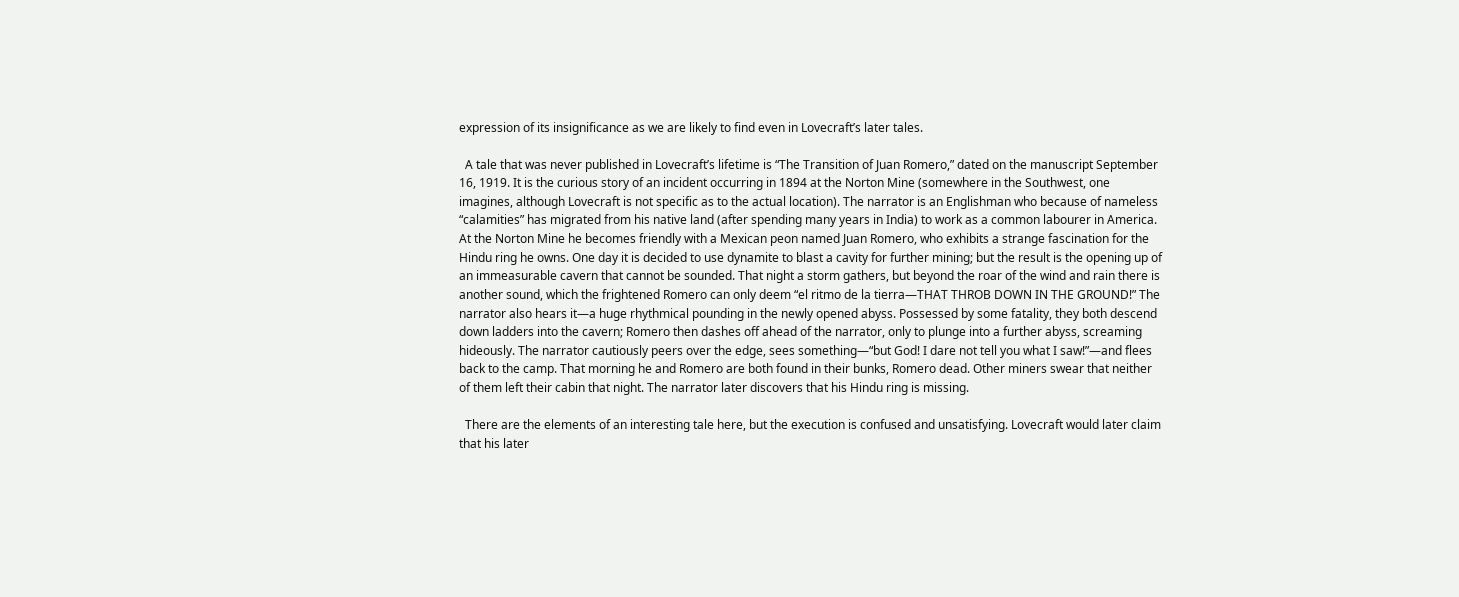expression of its insignificance as we are likely to find even in Lovecraft’s later tales.

  A tale that was never published in Lovecraft’s lifetime is “The Transition of Juan Romero,” dated on the manuscript September 16, 1919. It is the curious story of an incident occurring in 1894 at the Norton Mine (somewhere in the Southwest, one imagines, although Lovecraft is not specific as to the actual location). The narrator is an Englishman who because of nameless “calamities” has migrated from his native land (after spending many years in India) to work as a common labourer in America. At the Norton Mine he becomes friendly with a Mexican peon named Juan Romero, who exhibits a strange fascination for the Hindu ring he owns. One day it is decided to use dynamite to blast a cavity for further mining; but the result is the opening up of an immeasurable cavern that cannot be sounded. That night a storm gathers, but beyond the roar of the wind and rain there is another sound, which the frightened Romero can only deem “el ritmo de la tierra—THAT THROB DOWN IN THE GROUND!” The narrator also hears it—a huge rhythmical pounding in the newly opened abyss. Possessed by some fatality, they both descend down ladders into the cavern; Romero then dashes off ahead of the narrator, only to plunge into a further abyss, screaming hideously. The narrator cautiously peers over the edge, sees something—“but God! I dare not tell you what I saw!”—and flees back to the camp. That morning he and Romero are both found in their bunks, Romero dead. Other miners swear that neither of them left their cabin that night. The narrator later discovers that his Hindu ring is missing.

  There are the elements of an interesting tale here, but the execution is confused and unsatisfying. Lovecraft would later claim that his later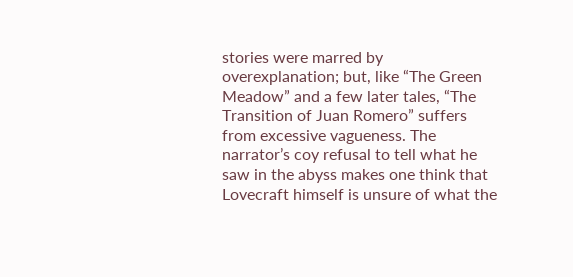stories were marred by overexplanation; but, like “The Green Meadow” and a few later tales, “The Transition of Juan Romero” suffers from excessive vagueness. The narrator’s coy refusal to tell what he saw in the abyss makes one think that Lovecraft himself is unsure of what the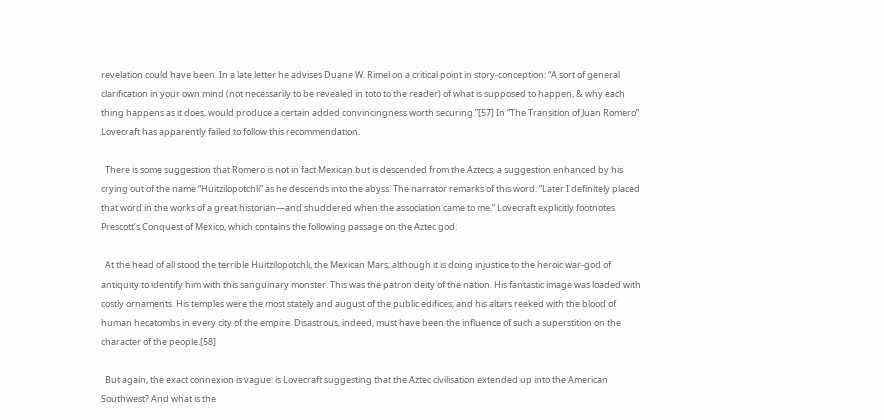revelation could have been. In a late letter he advises Duane W. Rimel on a critical point in story-conception: “A sort of general clarification in your own mind (not necessarily to be revealed in toto to the reader) of what is supposed to happen, & why each thing happens as it does, would produce a certain added convincingness worth securing.”[57] In “The Transition of Juan Romero” Lovecraft has apparently failed to follow this recommendation.

  There is some suggestion that Romero is not in fact Mexican but is descended from the Aztecs, a suggestion enhanced by his crying out of the name “Huitzilopotchli” as he descends into the abyss. The narrator remarks of this word: “Later I definitely placed that word in the works of a great historian—and shuddered when the association came to me.” Lovecraft explicitly footnotes Prescott’s Conquest of Mexico, which contains the following passage on the Aztec god:

  At the head of all stood the terrible Huitzilopotchli, the Mexican Mars; although it is doing injustice to the heroic war-god of antiquity to identify him with this sanguinary monster. This was the patron deity of the nation. His fantastic image was loaded with costly ornaments. His temples were the most stately and august of the public edifices; and his altars reeked with the blood of human hecatombs in every city of the empire. Disastrous, indeed, must have been the influence of such a superstition on the character of the people.[58]

  But again, the exact connexion is vague: is Lovecraft suggesting that the Aztec civilisation extended up into the American Southwest? And what is the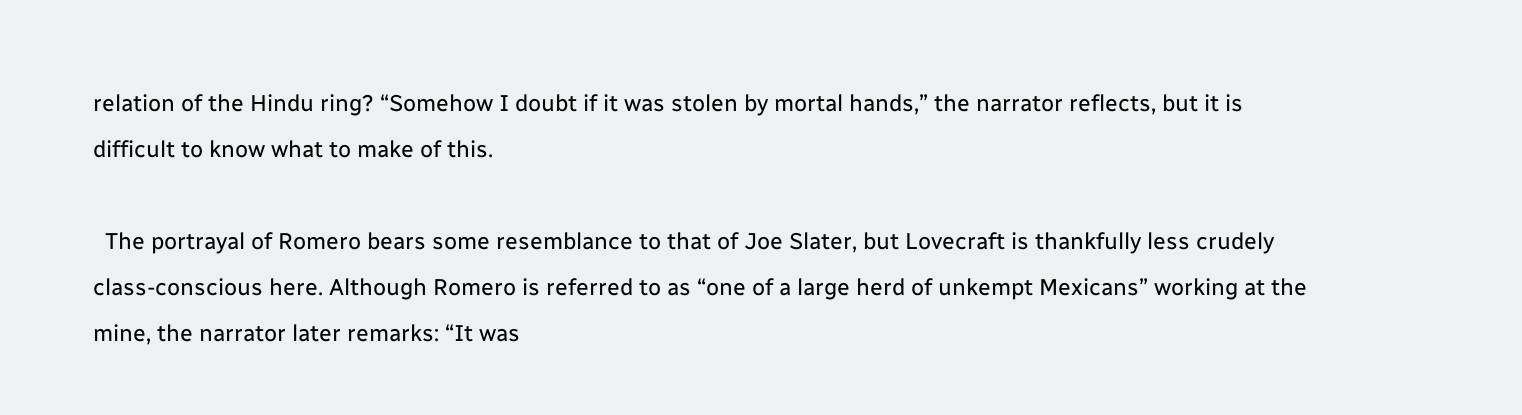relation of the Hindu ring? “Somehow I doubt if it was stolen by mortal hands,” the narrator reflects, but it is difficult to know what to make of this.

  The portrayal of Romero bears some resemblance to that of Joe Slater, but Lovecraft is thankfully less crudely class-conscious here. Although Romero is referred to as “one of a large herd of unkempt Mexicans” working at the mine, the narrator later remarks: “It was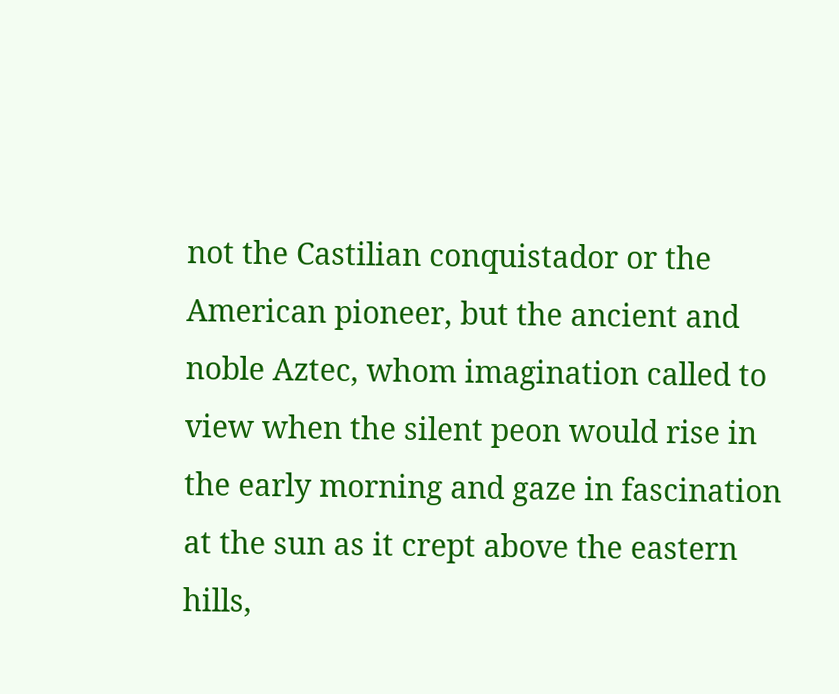not the Castilian conquistador or the American pioneer, but the ancient and noble Aztec, whom imagination called to view when the silent peon would rise in the early morning and gaze in fascination at the sun as it crept above the eastern hills,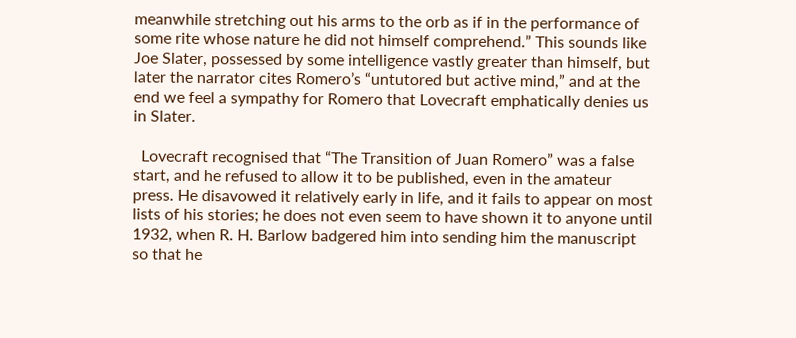meanwhile stretching out his arms to the orb as if in the performance of some rite whose nature he did not himself comprehend.” This sounds like Joe Slater, possessed by some intelligence vastly greater than himself, but later the narrator cites Romero’s “untutored but active mind,” and at the end we feel a sympathy for Romero that Lovecraft emphatically denies us in Slater.

  Lovecraft recognised that “The Transition of Juan Romero” was a false start, and he refused to allow it to be published, even in the amateur press. He disavowed it relatively early in life, and it fails to appear on most lists of his stories; he does not even seem to have shown it to anyone until 1932, when R. H. Barlow badgered him into sending him the manuscript so that he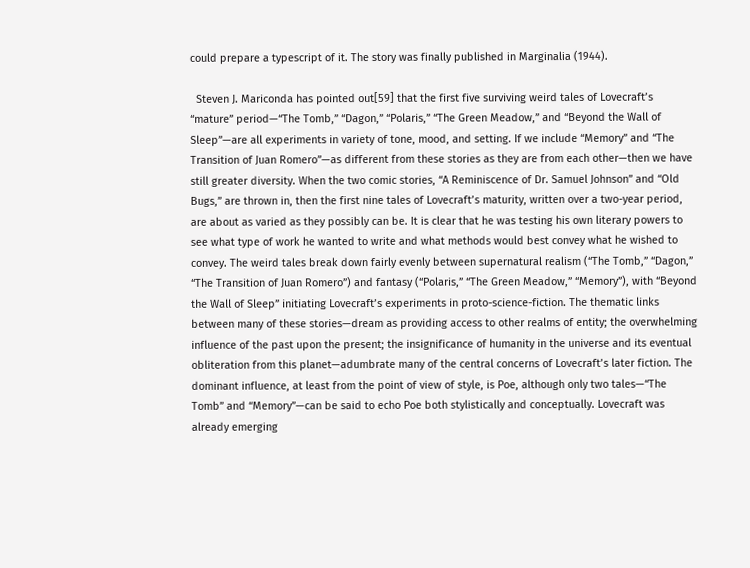could prepare a typescript of it. The story was finally published in Marginalia (1944).

  Steven J. Mariconda has pointed out[59] that the first five surviving weird tales of Lovecraft’s “mature” period—“The Tomb,” “Dagon,” “Polaris,” “The Green Meadow,” and “Beyond the Wall of Sleep”—are all experiments in variety of tone, mood, and setting. If we include “Memory” and “The Transition of Juan Romero”—as different from these stories as they are from each other—then we have still greater diversity. When the two comic stories, “A Reminiscence of Dr. Samuel Johnson” and “Old Bugs,” are thrown in, then the first nine tales of Lovecraft’s maturity, written over a two-year period, are about as varied as they possibly can be. It is clear that he was testing his own literary powers to see what type of work he wanted to write and what methods would best convey what he wished to convey. The weird tales break down fairly evenly between supernatural realism (“The Tomb,” “Dagon,” “The Transition of Juan Romero”) and fantasy (“Polaris,” “The Green Meadow,” “Memory”), with “Beyond the Wall of Sleep” initiating Lovecraft’s experiments in proto-science-fiction. The thematic links between many of these stories—dream as providing access to other realms of entity; the overwhelming influence of the past upon the present; the insignificance of humanity in the universe and its eventual obliteration from this planet—adumbrate many of the central concerns of Lovecraft’s later fiction. The dominant influence, at least from the point of view of style, is Poe, although only two tales—“The Tomb” and “Memory”—can be said to echo Poe both stylistically and conceptually. Lovecraft was already emerging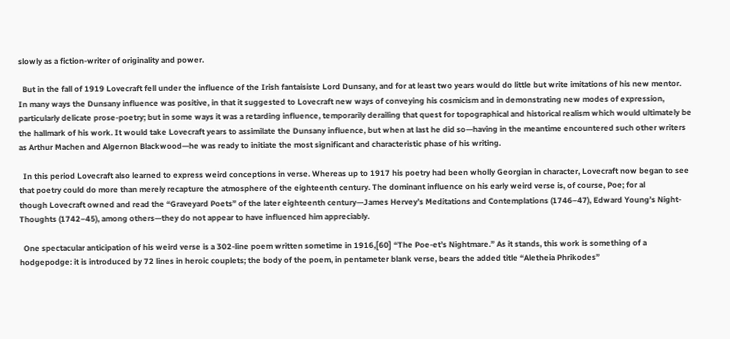slowly as a fiction-writer of originality and power.

  But in the fall of 1919 Lovecraft fell under the influence of the Irish fantaisiste Lord Dunsany, and for at least two years would do little but write imitations of his new mentor. In many ways the Dunsany influence was positive, in that it suggested to Lovecraft new ways of conveying his cosmicism and in demonstrating new modes of expression, particularly delicate prose-poetry; but in some ways it was a retarding influence, temporarily derailing that quest for topographical and historical realism which would ultimately be the hallmark of his work. It would take Lovecraft years to assimilate the Dunsany influence, but when at last he did so—having in the meantime encountered such other writers as Arthur Machen and Algernon Blackwood—he was ready to initiate the most significant and characteristic phase of his writing.

  In this period Lovecraft also learned to express weird conceptions in verse. Whereas up to 1917 his poetry had been wholly Georgian in character, Lovecraft now began to see that poetry could do more than merely recapture the atmosphere of the eighteenth century. The dominant influence on his early weird verse is, of course, Poe; for al
though Lovecraft owned and read the “Graveyard Poets” of the later eighteenth century—James Hervey’s Meditations and Contemplations (1746–47), Edward Young’s Night-Thoughts (1742–45), among others—they do not appear to have influenced him appreciably.

  One spectacular anticipation of his weird verse is a 302-line poem written sometime in 1916,[60] “The Poe-et’s Nightmare.” As it stands, this work is something of a hodgepodge: it is introduced by 72 lines in heroic couplets; the body of the poem, in pentameter blank verse, bears the added title “Aletheia Phrikodes”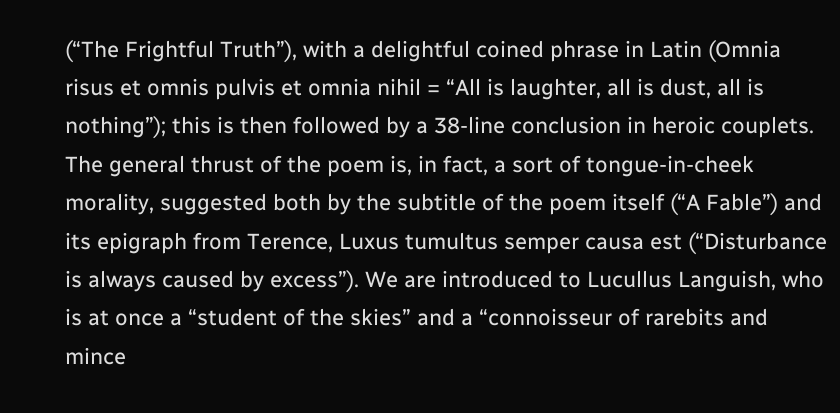(“The Frightful Truth”), with a delightful coined phrase in Latin (Omnia risus et omnis pulvis et omnia nihil = “All is laughter, all is dust, all is nothing”); this is then followed by a 38-line conclusion in heroic couplets. The general thrust of the poem is, in fact, a sort of tongue-in-cheek morality, suggested both by the subtitle of the poem itself (“A Fable”) and its epigraph from Terence, Luxus tumultus semper causa est (“Disturbance is always caused by excess”). We are introduced to Lucullus Languish, who is at once a “student of the skies” and a “connoisseur of rarebits and mince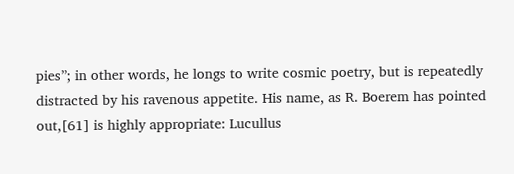pies”; in other words, he longs to write cosmic poetry, but is repeatedly distracted by his ravenous appetite. His name, as R. Boerem has pointed out,[61] is highly appropriate: Lucullus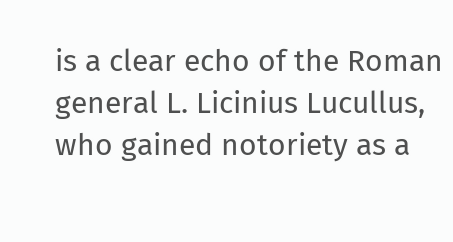is a clear echo of the Roman general L. Licinius Lucullus, who gained notoriety as a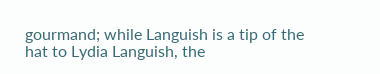gourmand; while Languish is a tip of the hat to Lydia Languish, the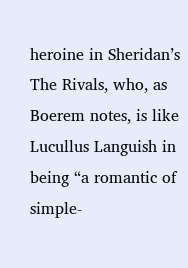heroine in Sheridan’s The Rivals, who, as Boerem notes, is like Lucullus Languish in being “a romantic of simple-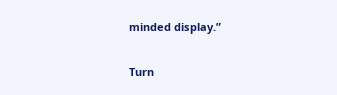minded display.”

Turn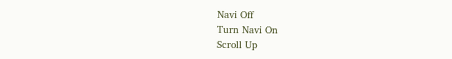Navi Off
Turn Navi On
Scroll Up